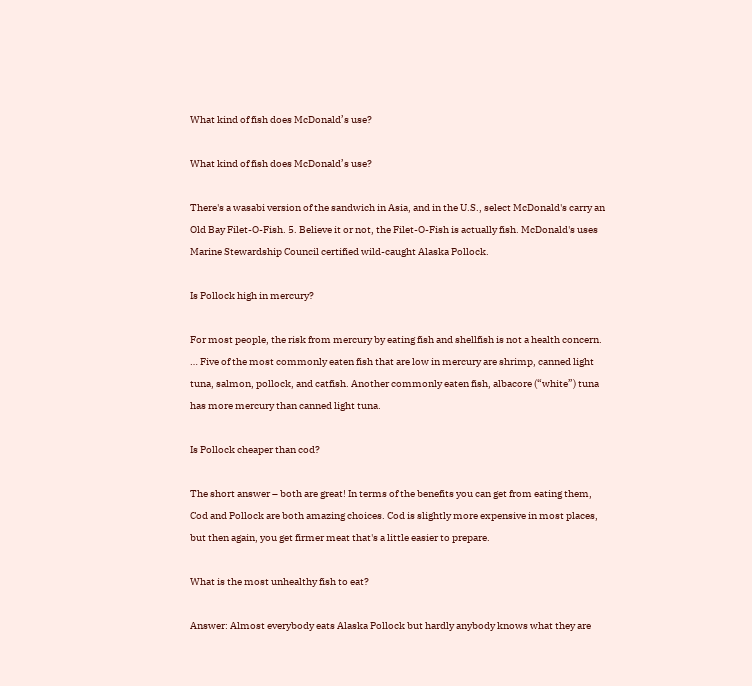What kind of fish does McDonald’s use?

What kind of fish does McDonald’s use?

There's a wasabi version of the sandwich in Asia, and in the U.S., select McDonald's carry an Old Bay Filet-O-Fish. 5. Believe it or not, the Filet-O-Fish is actually fish. McDonald's uses Marine Stewardship Council certified wild-caught Alaska Pollock.

Is Pollock high in mercury?

For most people, the risk from mercury by eating fish and shellfish is not a health concern. … Five of the most commonly eaten fish that are low in mercury are shrimp, canned light tuna, salmon, pollock, and catfish. Another commonly eaten fish, albacore (“white”) tuna has more mercury than canned light tuna.

Is Pollock cheaper than cod?

The short answer – both are great! In terms of the benefits you can get from eating them, Cod and Pollock are both amazing choices. Cod is slightly more expensive in most places, but then again, you get firmer meat that's a little easier to prepare.

What is the most unhealthy fish to eat?

Answer: Almost everybody eats Alaska Pollock but hardly anybody knows what they are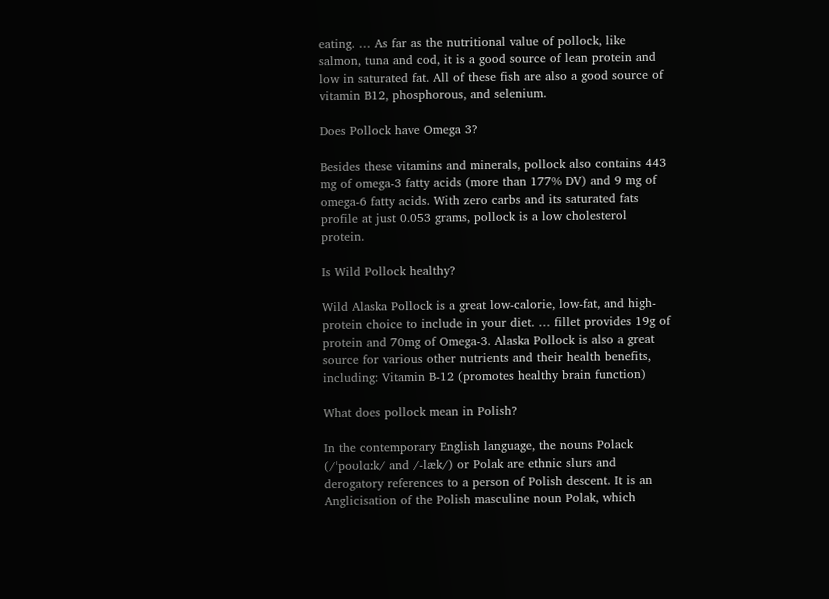eating. … As far as the nutritional value of pollock, like salmon, tuna and cod, it is a good source of lean protein and low in saturated fat. All of these fish are also a good source of vitamin B12, phosphorous, and selenium.

Does Pollock have Omega 3?

Besides these vitamins and minerals, pollock also contains 443 mg of omega-3 fatty acids (more than 177% DV) and 9 mg of omega-6 fatty acids. With zero carbs and its saturated fats profile at just 0.053 grams, pollock is a low cholesterol protein.

Is Wild Pollock healthy?

Wild Alaska Pollock is a great low-calorie, low-fat, and high-protein choice to include in your diet. … fillet provides 19g of protein and 70mg of Omega-3. Alaska Pollock is also a great source for various other nutrients and their health benefits, including: Vitamin B-12 (promotes healthy brain function)

What does pollock mean in Polish?

In the contemporary English language, the nouns Polack (/ˈpoʊlɑːk/ and /-læk/) or Polak are ethnic slurs and derogatory references to a person of Polish descent. It is an Anglicisation of the Polish masculine noun Polak, which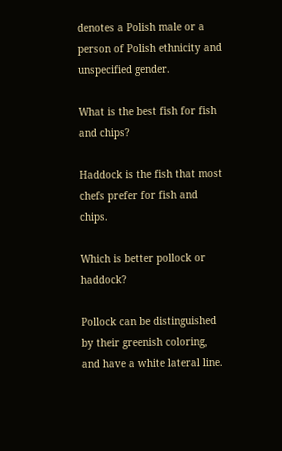denotes a Polish male or a person of Polish ethnicity and unspecified gender.

What is the best fish for fish and chips?

Haddock is the fish that most chefs prefer for fish and chips.

Which is better pollock or haddock?

Pollock can be distinguished by their greenish coloring, and have a white lateral line.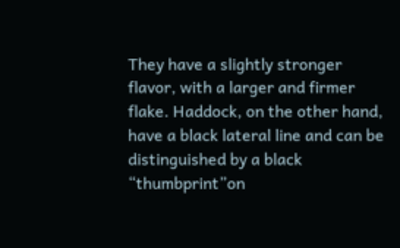They have a slightly stronger flavor, with a larger and firmer flake. Haddock, on the other hand, have a black lateral line and can be distinguished by a black “thumbprint”on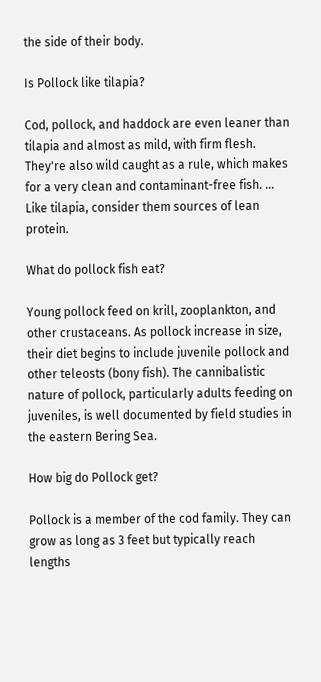the side of their body.

Is Pollock like tilapia?

Cod, pollock, and haddock are even leaner than tilapia and almost as mild, with firm flesh. They're also wild caught as a rule, which makes for a very clean and contaminant-free fish. … Like tilapia, consider them sources of lean protein.

What do pollock fish eat?

Young pollock feed on krill, zooplankton, and other crustaceans. As pollock increase in size, their diet begins to include juvenile pollock and other teleosts (bony fish). The cannibalistic nature of pollock, particularly adults feeding on juveniles, is well documented by field studies in the eastern Bering Sea.

How big do Pollock get?

Pollock is a member of the cod family. They can grow as long as 3 feet but typically reach lengths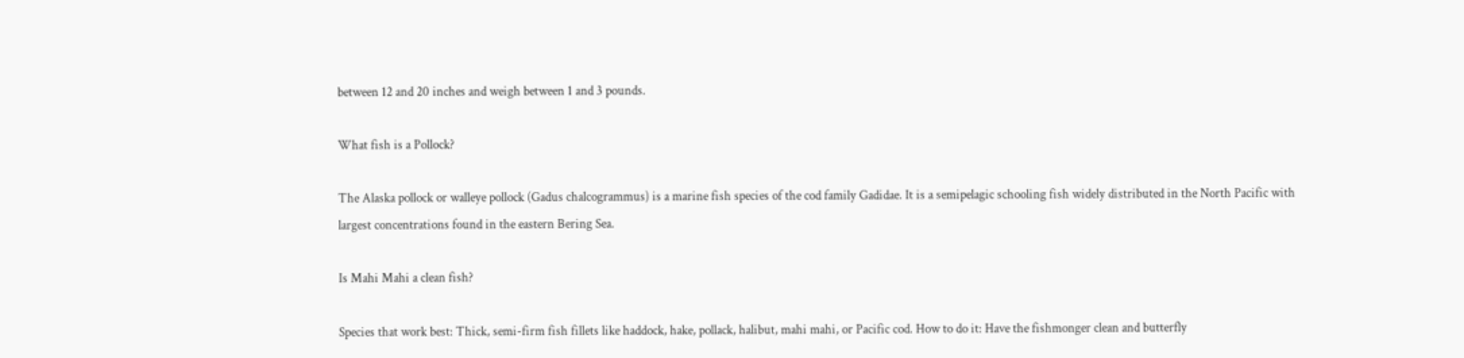between 12 and 20 inches and weigh between 1 and 3 pounds.

What fish is a Pollock?

The Alaska pollock or walleye pollock (Gadus chalcogrammus) is a marine fish species of the cod family Gadidae. It is a semipelagic schooling fish widely distributed in the North Pacific with largest concentrations found in the eastern Bering Sea.

Is Mahi Mahi a clean fish?

Species that work best: Thick, semi-firm fish fillets like haddock, hake, pollack, halibut, mahi mahi, or Pacific cod. How to do it: Have the fishmonger clean and butterfly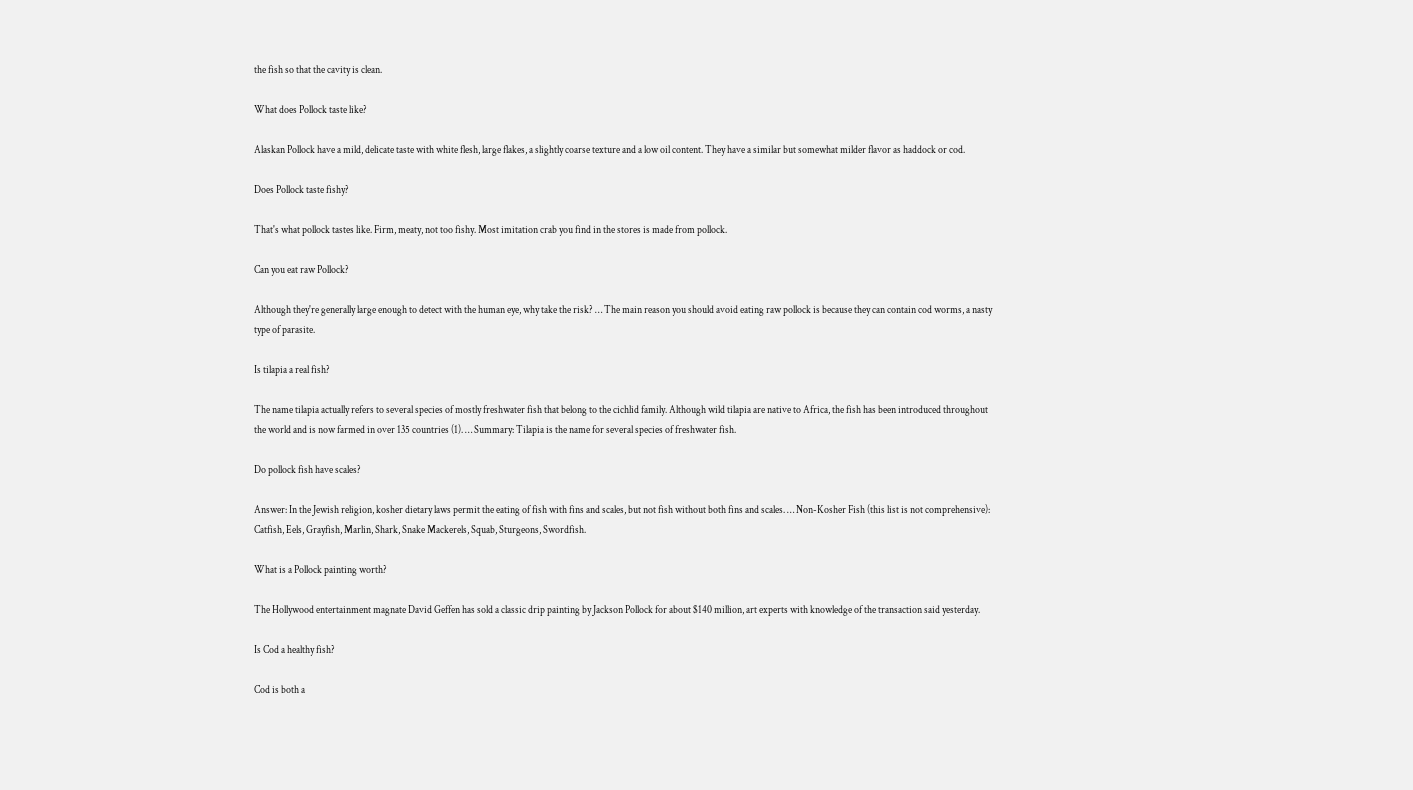the fish so that the cavity is clean.

What does Pollock taste like?

Alaskan Pollock have a mild, delicate taste with white flesh, large flakes, a slightly coarse texture and a low oil content. They have a similar but somewhat milder flavor as haddock or cod.

Does Pollock taste fishy?

That's what pollock tastes like. Firm, meaty, not too fishy. Most imitation crab you find in the stores is made from pollock.

Can you eat raw Pollock?

Although they're generally large enough to detect with the human eye, why take the risk? … The main reason you should avoid eating raw pollock is because they can contain cod worms, a nasty type of parasite.

Is tilapia a real fish?

The name tilapia actually refers to several species of mostly freshwater fish that belong to the cichlid family. Although wild tilapia are native to Africa, the fish has been introduced throughout the world and is now farmed in over 135 countries (1). … Summary: Tilapia is the name for several species of freshwater fish.

Do pollock fish have scales?

Answer: In the Jewish religion, kosher dietary laws permit the eating of fish with fins and scales, but not fish without both fins and scales. … Non-Kosher Fish (this list is not comprehensive): Catfish, Eels, Grayfish, Marlin, Shark, Snake Mackerels, Squab, Sturgeons, Swordfish.

What is a Pollock painting worth?

The Hollywood entertainment magnate David Geffen has sold a classic drip painting by Jackson Pollock for about $140 million, art experts with knowledge of the transaction said yesterday.

Is Cod a healthy fish?

Cod is both a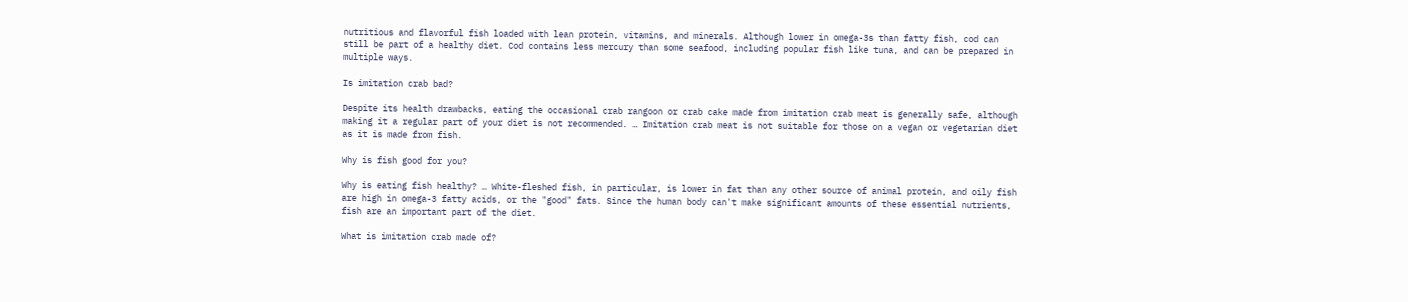nutritious and flavorful fish loaded with lean protein, vitamins, and minerals. Although lower in omega-3s than fatty fish, cod can still be part of a healthy diet. Cod contains less mercury than some seafood, including popular fish like tuna, and can be prepared in multiple ways.

Is imitation crab bad?

Despite its health drawbacks, eating the occasional crab rangoon or crab cake made from imitation crab meat is generally safe, although making it a regular part of your diet is not recommended. … Imitation crab meat is not suitable for those on a vegan or vegetarian diet as it is made from fish.

Why is fish good for you?

Why is eating fish healthy? … White-fleshed fish, in particular, is lower in fat than any other source of animal protein, and oily fish are high in omega-3 fatty acids, or the "good" fats. Since the human body can't make significant amounts of these essential nutrients, fish are an important part of the diet.

What is imitation crab made of?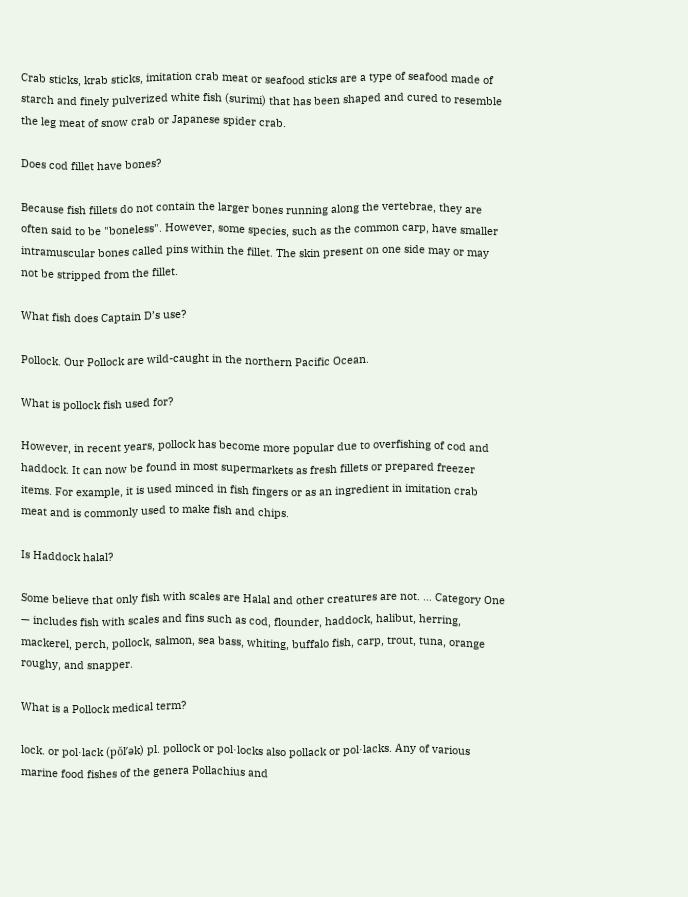Crab sticks, krab sticks, imitation crab meat or seafood sticks are a type of seafood made of starch and finely pulverized white fish (surimi) that has been shaped and cured to resemble the leg meat of snow crab or Japanese spider crab.

Does cod fillet have bones?

Because fish fillets do not contain the larger bones running along the vertebrae, they are often said to be "boneless". However, some species, such as the common carp, have smaller intramuscular bones called pins within the fillet. The skin present on one side may or may not be stripped from the fillet.

What fish does Captain D’s use?

Pollock. Our Pollock are wild-caught in the northern Pacific Ocean.

What is pollock fish used for?

However, in recent years, pollock has become more popular due to overfishing of cod and haddock. It can now be found in most supermarkets as fresh fillets or prepared freezer items. For example, it is used minced in fish fingers or as an ingredient in imitation crab meat and is commonly used to make fish and chips.

Is Haddock halal?

Some believe that only fish with scales are Halal and other creatures are not. … Category One — includes fish with scales and fins such as cod, flounder, haddock, halibut, herring, mackerel, perch, pollock, salmon, sea bass, whiting, buffalo fish, carp, trout, tuna, orange roughy, and snapper.

What is a Pollock medical term?

lock. or pol·lack (pŏl′ək) pl. pollock or pol·locks also pollack or pol·lacks. Any of various marine food fishes of the genera Pollachius and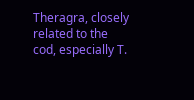Theragra, closely related to the cod, especially T.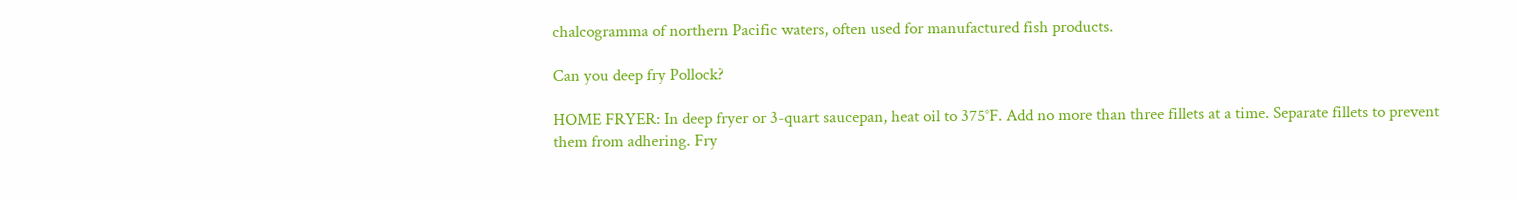chalcogramma of northern Pacific waters, often used for manufactured fish products.

Can you deep fry Pollock?

HOME FRYER: In deep fryer or 3-quart saucepan, heat oil to 375°F. Add no more than three fillets at a time. Separate fillets to prevent them from adhering. Fry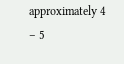approximately 4 – 5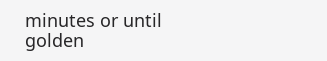minutes or until golden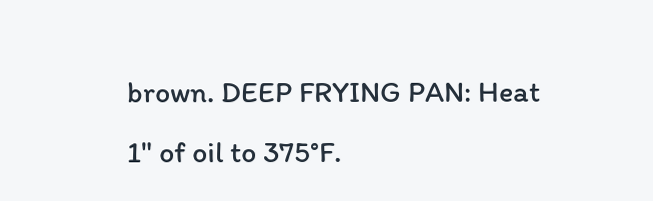brown. DEEP FRYING PAN: Heat 1" of oil to 375°F.